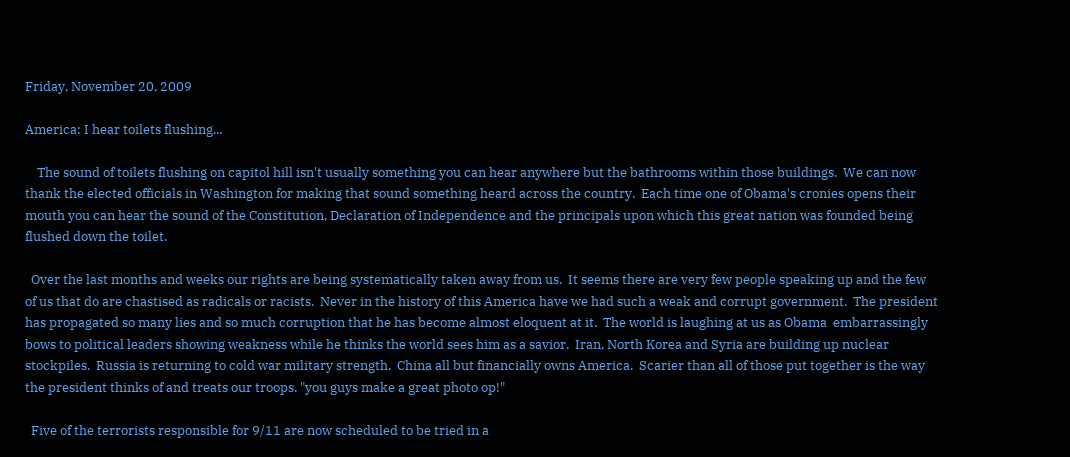Friday, November 20, 2009

America: I hear toilets flushing...

    The sound of toilets flushing on capitol hill isn't usually something you can hear anywhere but the bathrooms within those buildings.  We can now thank the elected officials in Washington for making that sound something heard across the country.  Each time one of Obama's cronies opens their mouth you can hear the sound of the Constitution, Declaration of Independence and the principals upon which this great nation was founded being flushed down the toilet.

  Over the last months and weeks our rights are being systematically taken away from us.  It seems there are very few people speaking up and the few of us that do are chastised as radicals or racists.  Never in the history of this America have we had such a weak and corrupt government.  The president has propagated so many lies and so much corruption that he has become almost eloquent at it.  The world is laughing at us as Obama  embarrassingly bows to political leaders showing weakness while he thinks the world sees him as a savior.  Iran, North Korea and Syria are building up nuclear stockpiles.  Russia is returning to cold war military strength.  China all but financially owns America.  Scarier than all of those put together is the way the president thinks of and treats our troops. "you guys make a great photo op!"

  Five of the terrorists responsible for 9/11 are now scheduled to be tried in a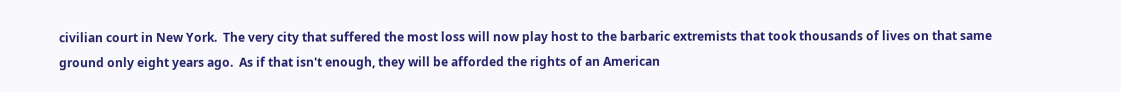civilian court in New York.  The very city that suffered the most loss will now play host to the barbaric extremists that took thousands of lives on that same ground only eight years ago.  As if that isn't enough, they will be afforded the rights of an American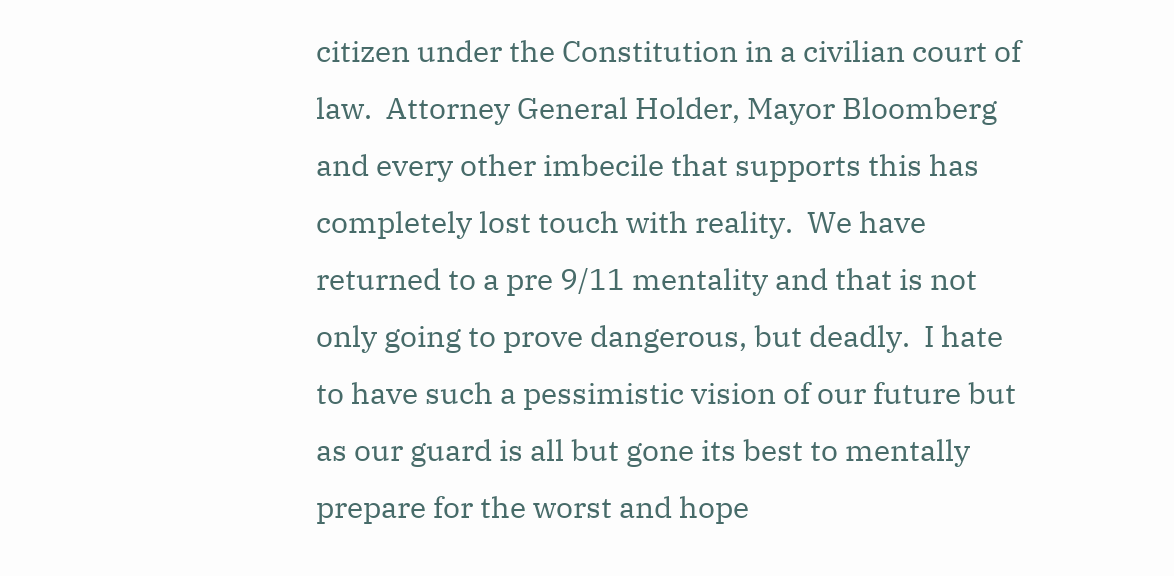citizen under the Constitution in a civilian court of law.  Attorney General Holder, Mayor Bloomberg and every other imbecile that supports this has completely lost touch with reality.  We have returned to a pre 9/11 mentality and that is not only going to prove dangerous, but deadly.  I hate to have such a pessimistic vision of our future but as our guard is all but gone its best to mentally prepare for the worst and hope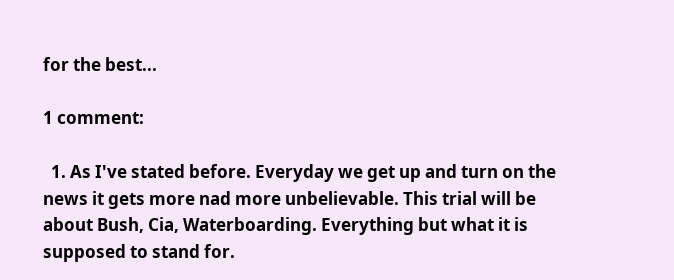for the best...

1 comment:

  1. As I've stated before. Everyday we get up and turn on the news it gets more nad more unbelievable. This trial will be about Bush, Cia, Waterboarding. Everything but what it is supposed to stand for.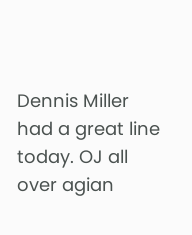Dennis Miller had a great line today. OJ all over agian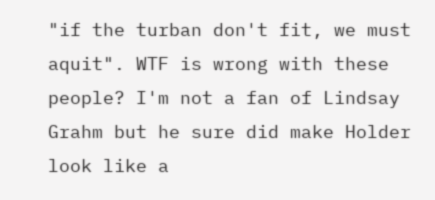"if the turban don't fit, we must aquit". WTF is wrong with these people? I'm not a fan of Lindsay Grahm but he sure did make Holder look like a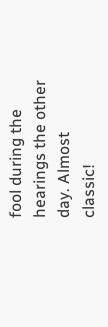fool during the hearings the other day. Almost classic!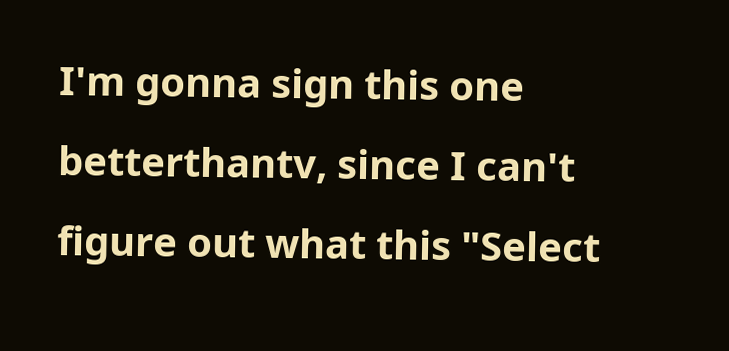I'm gonna sign this one betterthantv, since I can't figure out what this "Select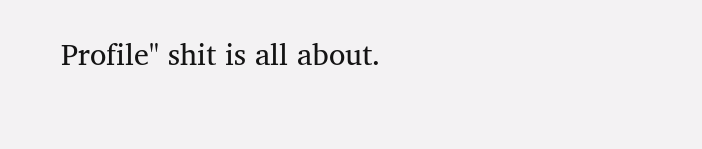Profile" shit is all about.